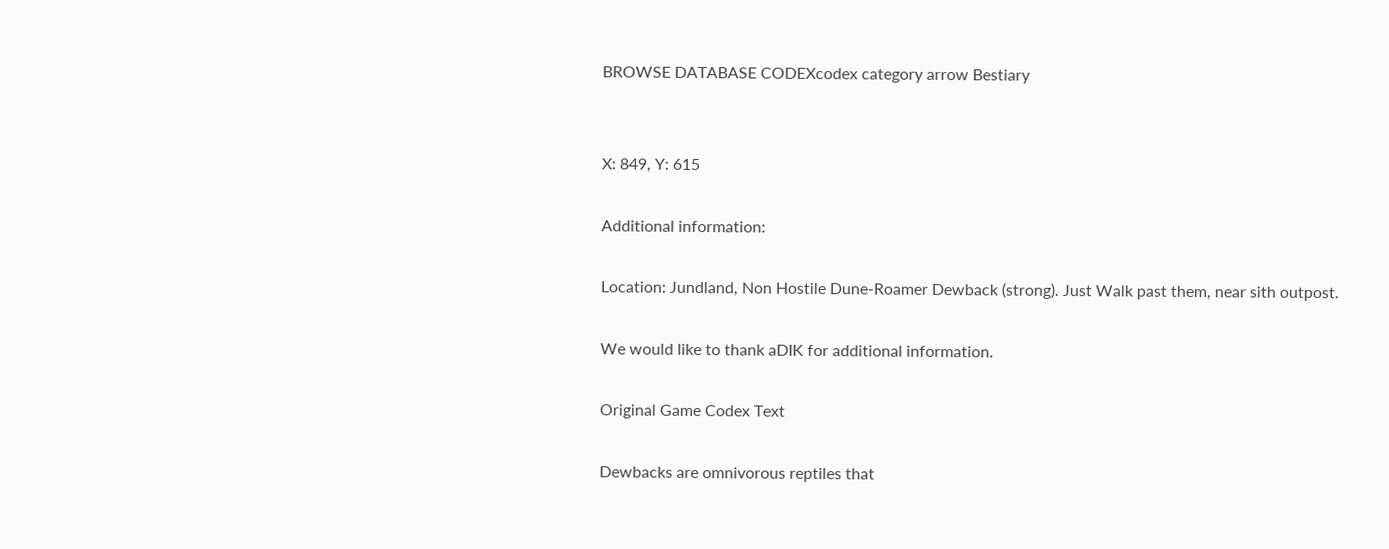BROWSE DATABASE CODEXcodex category arrow Bestiary


X: 849, Y: 615

Additional information:

Location: Jundland, Non Hostile Dune-Roamer Dewback (strong). Just Walk past them, near sith outpost.

We would like to thank aDIK for additional information.

Original Game Codex Text

Dewbacks are omnivorous reptiles that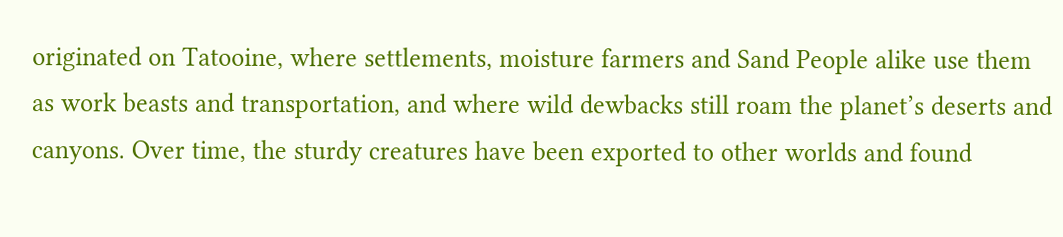originated on Tatooine, where settlements, moisture farmers and Sand People alike use them as work beasts and transportation, and where wild dewbacks still roam the planet’s deserts and canyons. Over time, the sturdy creatures have been exported to other worlds and found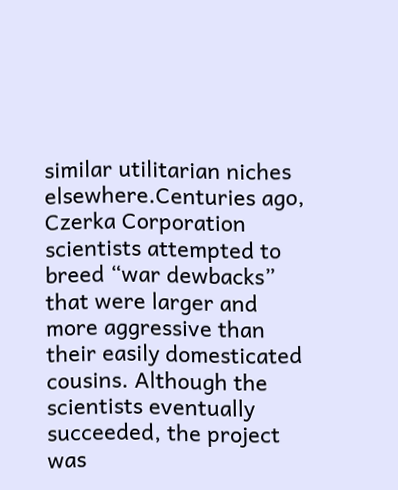similar utilitarian niches elsewhere.Centuries ago, Czerka Corporation scientists attempted to breed “war dewbacks” that were larger and more aggressive than their easily domesticated cousins. Although the scientists eventually succeeded, the project was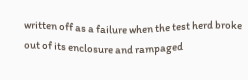written off as a failure when the test herd broke out of its enclosure and rampaged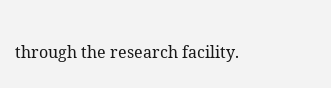through the research facility.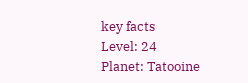key facts
Level: 24
Planet: Tatooine